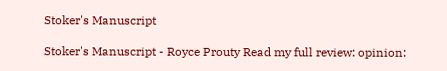Stoker's Manuscript

Stoker's Manuscript - Royce Prouty Read my full review: opinion: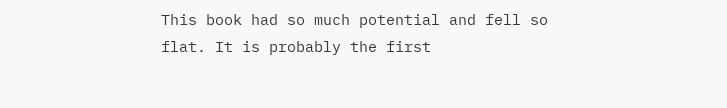This book had so much potential and fell so flat. It is probably the first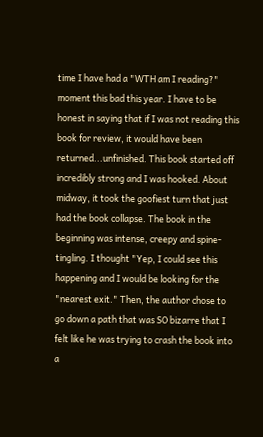time I have had a "WTH am I reading?" moment this bad this year. I have to be honest in saying that if I was not reading this book for review, it would have been returned...unfinished. This book started off incredibly strong and I was hooked. About midway, it took the goofiest turn that just had the book collapse. The book in the beginning was intense, creepy and spine-tingling. I thought "Yep, I could see this happening and I would be looking for the "nearest exit." Then, the author chose to go down a path that was SO bizarre that I felt like he was trying to crash the book into a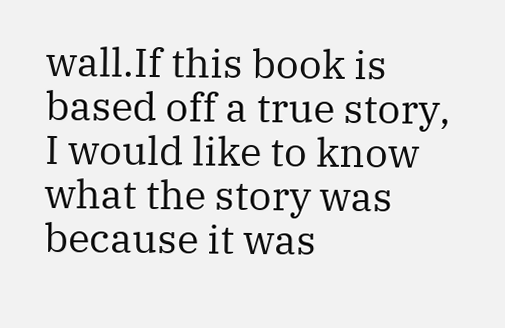wall.If this book is based off a true story, I would like to know what the story was because it was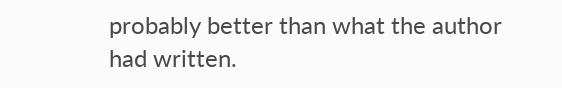probably better than what the author had written.